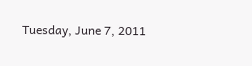Tuesday, June 7, 2011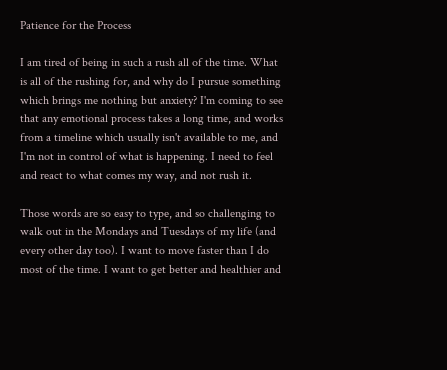Patience for the Process

I am tired of being in such a rush all of the time. What is all of the rushing for, and why do I pursue something which brings me nothing but anxiety? I'm coming to see that any emotional process takes a long time, and works from a timeline which usually isn't available to me, and I'm not in control of what is happening. I need to feel and react to what comes my way, and not rush it.

Those words are so easy to type, and so challenging to walk out in the Mondays and Tuesdays of my life (and every other day too). I want to move faster than I do most of the time. I want to get better and healthier and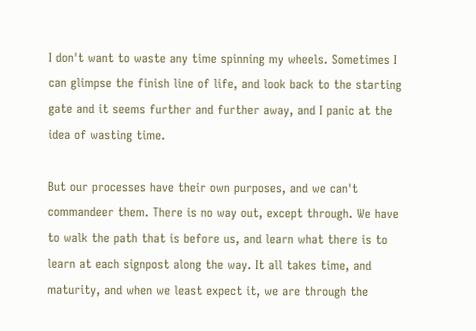I don't want to waste any time spinning my wheels. Sometimes I can glimpse the finish line of life, and look back to the starting gate and it seems further and further away, and I panic at the idea of wasting time.

But our processes have their own purposes, and we can't commandeer them. There is no way out, except through. We have to walk the path that is before us, and learn what there is to learn at each signpost along the way. It all takes time, and maturity, and when we least expect it, we are through the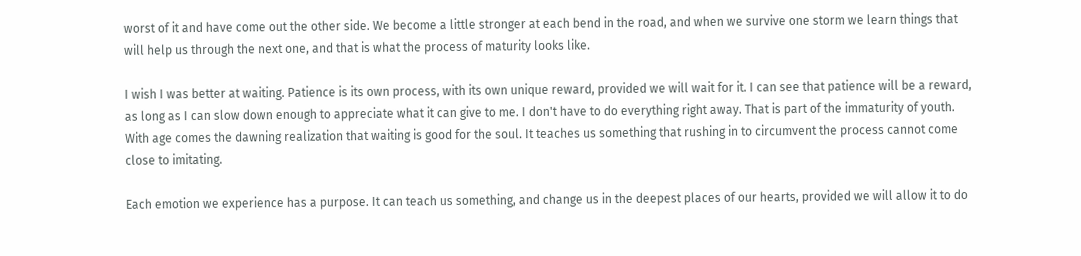worst of it and have come out the other side. We become a little stronger at each bend in the road, and when we survive one storm we learn things that will help us through the next one, and that is what the process of maturity looks like.

I wish I was better at waiting. Patience is its own process, with its own unique reward, provided we will wait for it. I can see that patience will be a reward, as long as I can slow down enough to appreciate what it can give to me. I don't have to do everything right away. That is part of the immaturity of youth. With age comes the dawning realization that waiting is good for the soul. It teaches us something that rushing in to circumvent the process cannot come close to imitating.

Each emotion we experience has a purpose. It can teach us something, and change us in the deepest places of our hearts, provided we will allow it to do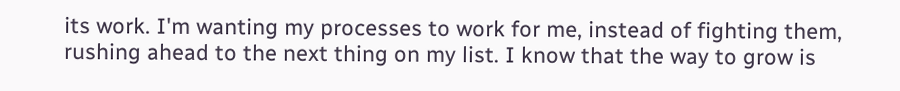its work. I'm wanting my processes to work for me, instead of fighting them, rushing ahead to the next thing on my list. I know that the way to grow is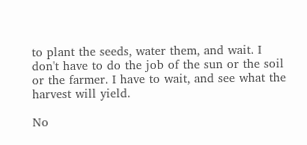to plant the seeds, water them, and wait. I don't have to do the job of the sun or the soil or the farmer. I have to wait, and see what the harvest will yield.

No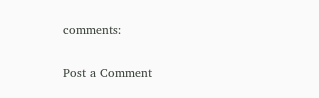comments:

Post a Comment